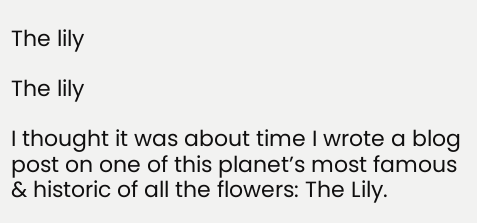The lily

The lily

I thought it was about time I wrote a blog post on one of this planet’s most famous & historic of all the flowers: The Lily.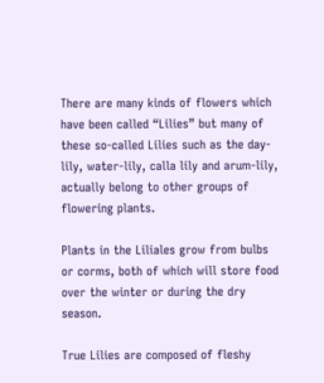There are many kinds of flowers which have been called “Lilies” but many of these so-called Lilies such as the day-lily, water-lily, calla lily and arum-lily, actually belong to other groups of flowering plants.

Plants in the Liliales grow from bulbs or corms, both of which will store food over the winter or during the dry season.

True Lilies are composed of fleshy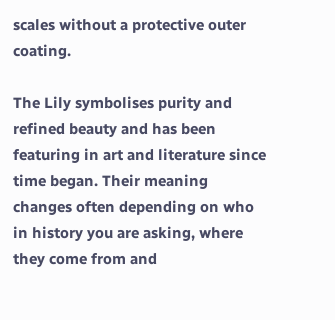scales without a protective outer coating.

The Lily symbolises purity and refined beauty and has been featuring in art and literature since time began. Their meaning changes often depending on who in history you are asking, where they come from and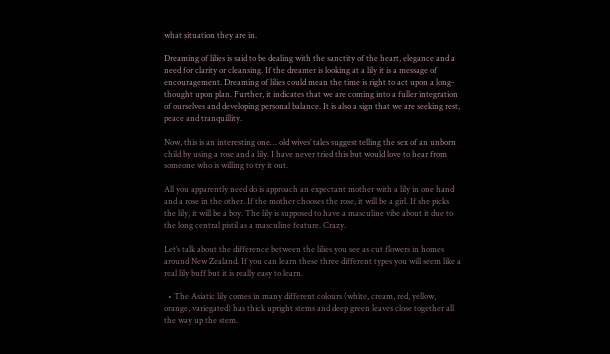what situation they are in.

Dreaming of lilies is said to be dealing with the sanctity of the heart, elegance and a need for clarity or cleansing. If the dreamer is looking at a lily it is a message of encouragement. Dreaming of lilies could mean the time is right to act upon a long-thought upon plan. Further, it indicates that we are coming into a fuller integration of ourselves and developing personal balance. It is also a sign that we are seeking rest, peace and tranquillity.

Now, this is an interesting one… old wives’ tales suggest telling the sex of an unborn child by using a rose and a lily. I have never tried this but would love to hear from someone who is willing to try it out.

All you apparently need do is approach an expectant mother with a lily in one hand and a rose in the other. If the mother chooses the rose, it will be a girl. If she picks the lily, it will be a boy. The lily is supposed to have a masculine vibe about it due to the long central pistil as a masculine feature. Crazy.

Let’s talk about the difference between the lilies you see as cut flowers in homes around New Zealand. If you can learn these three different types you will seem like a real lily buff but it is really easy to learn.

  • The Asiatic lily comes in many different colours (white, cream, red, yellow, orange, variegated) has thick upright stems and deep green leaves close together all the way up the stem.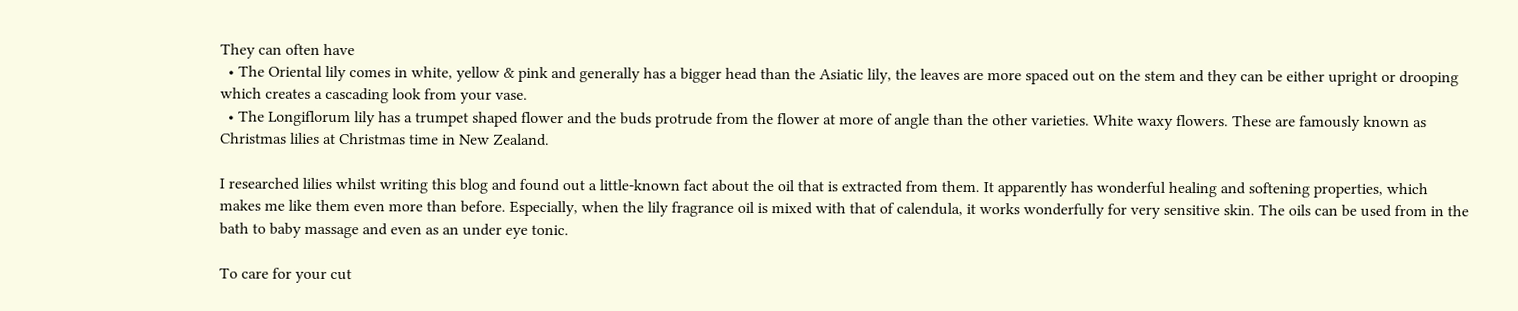They can often have
  • The Oriental lily comes in white, yellow & pink and generally has a bigger head than the Asiatic lily, the leaves are more spaced out on the stem and they can be either upright or drooping which creates a cascading look from your vase.
  • The Longiflorum lily has a trumpet shaped flower and the buds protrude from the flower at more of angle than the other varieties. White waxy flowers. These are famously known as Christmas lilies at Christmas time in New Zealand.

I researched lilies whilst writing this blog and found out a little-known fact about the oil that is extracted from them. It apparently has wonderful healing and softening properties, which makes me like them even more than before. Especially, when the lily fragrance oil is mixed with that of calendula, it works wonderfully for very sensitive skin. The oils can be used from in the bath to baby massage and even as an under eye tonic.

To care for your cut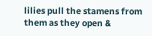lilies pull the stamens from them as they open &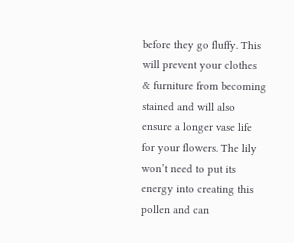before they go fluffy. This will prevent your clothes & furniture from becoming stained and will also ensure a longer vase life for your flowers. The lily won’t need to put its energy into creating this pollen and can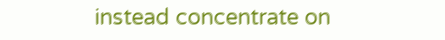instead concentrate on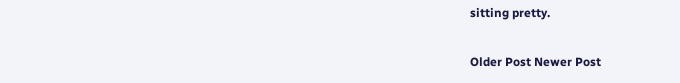sitting pretty.

Older Post Newer Post